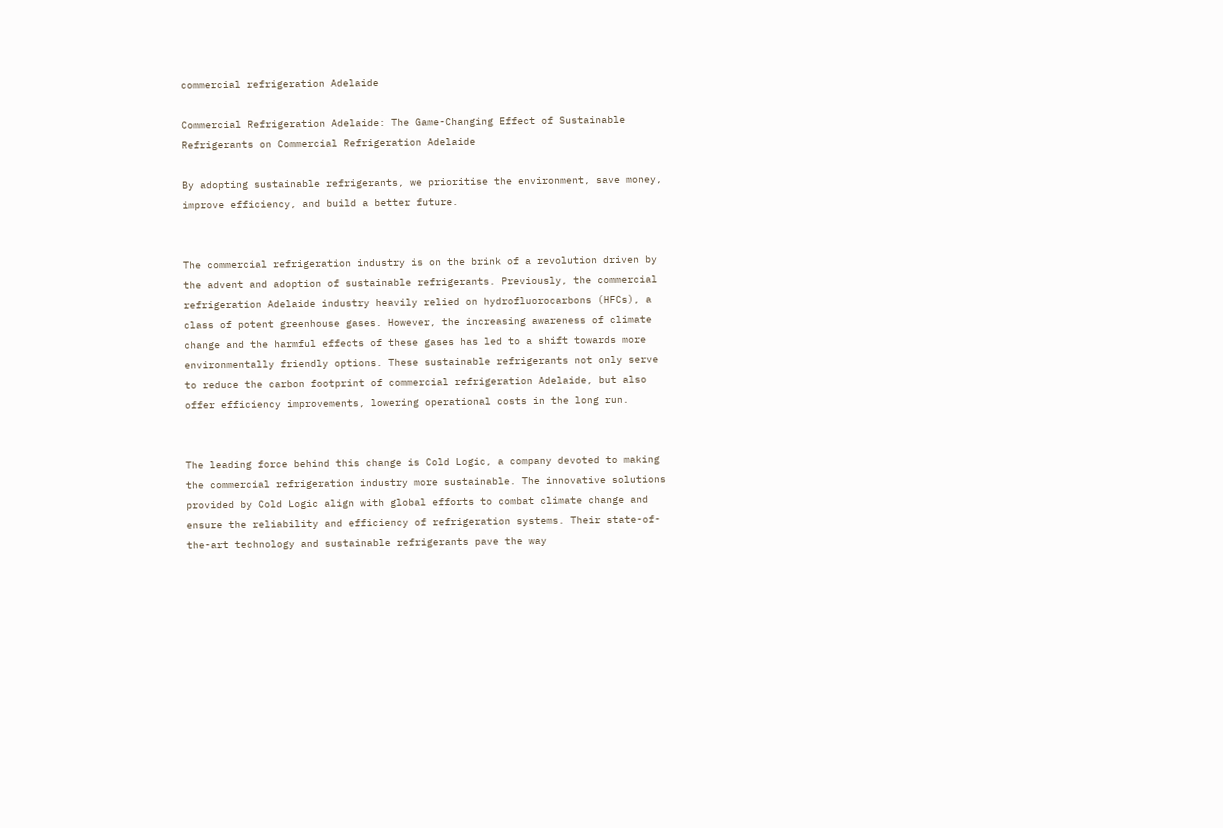commercial refrigeration Adelaide

Commercial Refrigeration Adelaide: The Game-Changing Effect of Sustainable Refrigerants on Commercial Refrigeration Adelaide

By adopting sustainable refrigerants, we prioritise the environment, save money, improve efficiency, and build a better future.


The commercial refrigeration industry is on the brink of a revolution driven by the advent and adoption of sustainable refrigerants. Previously, the commercial refrigeration Adelaide industry heavily relied on hydrofluorocarbons (HFCs), a class of potent greenhouse gases. However, the increasing awareness of climate change and the harmful effects of these gases has led to a shift towards more environmentally friendly options. These sustainable refrigerants not only serve to reduce the carbon footprint of commercial refrigeration Adelaide, but also offer efficiency improvements, lowering operational costs in the long run.


The leading force behind this change is Cold Logic, a company devoted to making the commercial refrigeration industry more sustainable. The innovative solutions provided by Cold Logic align with global efforts to combat climate change and ensure the reliability and efficiency of refrigeration systems. Their state-of-the-art technology and sustainable refrigerants pave the way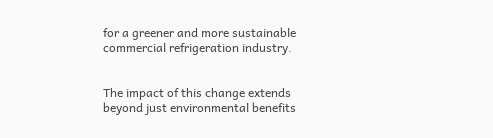for a greener and more sustainable commercial refrigeration industry.


The impact of this change extends beyond just environmental benefits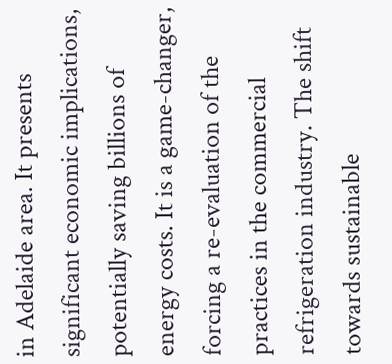in Adelaide area. It presents significant economic implications, potentially saving billions of energy costs. It is a game-changer, forcing a re-evaluation of the practices in the commercial refrigeration industry. The shift towards sustainable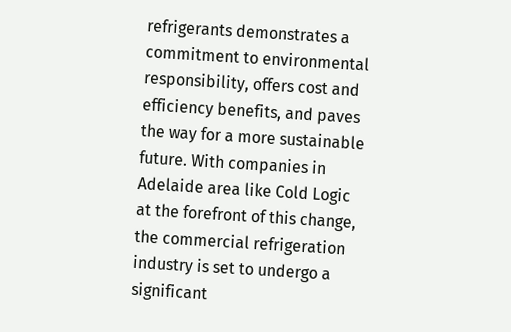refrigerants demonstrates a commitment to environmental responsibility, offers cost and efficiency benefits, and paves the way for a more sustainable future. With companies in Adelaide area like Cold Logic at the forefront of this change, the commercial refrigeration industry is set to undergo a significant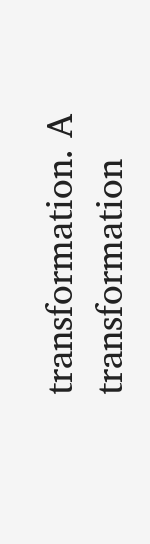transformation. A transformation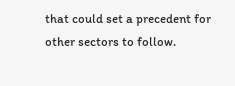that could set a precedent for other sectors to follow.